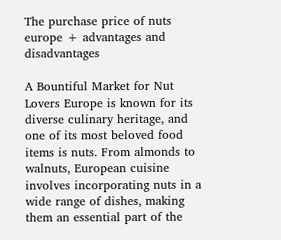The purchase price of nuts europe + advantages and disadvantages

A Bountiful Market for Nut Lovers Europe is known for its diverse culinary heritage, and one of its most beloved food items is nuts. From almonds to walnuts, European cuisine involves incorporating nuts in a wide range of dishes, making them an essential part of the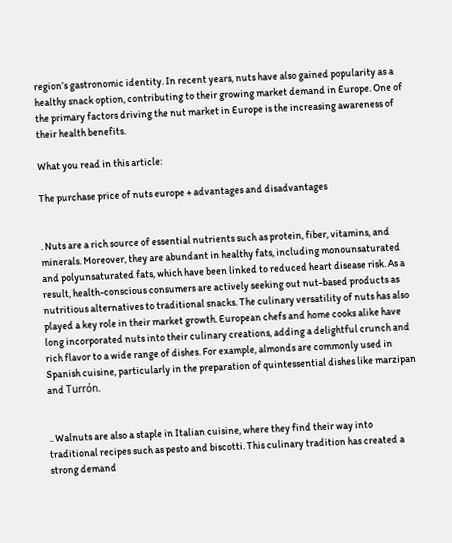region’s gastronomic identity. In recent years, nuts have also gained popularity as a healthy snack option, contributing to their growing market demand in Europe. One of the primary factors driving the nut market in Europe is the increasing awareness of their health benefits.

What you read in this article:

The purchase price of nuts europe + advantages and disadvantages


. Nuts are a rich source of essential nutrients such as protein, fiber, vitamins, and minerals. Moreover, they are abundant in healthy fats, including monounsaturated and polyunsaturated fats, which have been linked to reduced heart disease risk. As a result, health-conscious consumers are actively seeking out nut-based products as nutritious alternatives to traditional snacks. The culinary versatility of nuts has also played a key role in their market growth. European chefs and home cooks alike have long incorporated nuts into their culinary creations, adding a delightful crunch and rich flavor to a wide range of dishes. For example, almonds are commonly used in Spanish cuisine, particularly in the preparation of quintessential dishes like marzipan and Turrón.


.. Walnuts are also a staple in Italian cuisine, where they find their way into traditional recipes such as pesto and biscotti. This culinary tradition has created a strong demand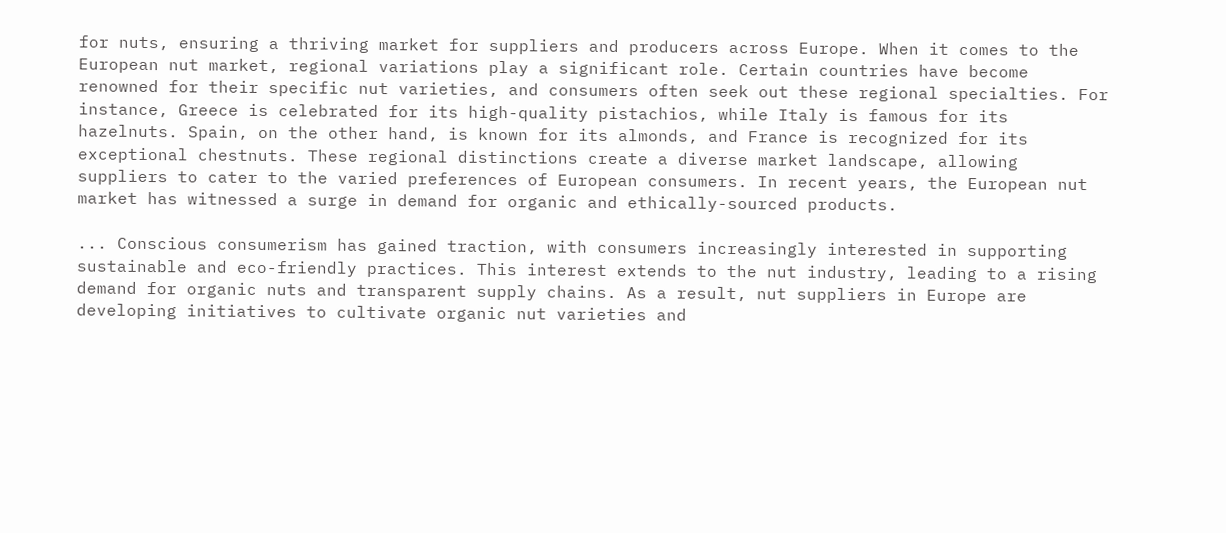for nuts, ensuring a thriving market for suppliers and producers across Europe. When it comes to the European nut market, regional variations play a significant role. Certain countries have become renowned for their specific nut varieties, and consumers often seek out these regional specialties. For instance, Greece is celebrated for its high-quality pistachios, while Italy is famous for its hazelnuts. Spain, on the other hand, is known for its almonds, and France is recognized for its exceptional chestnuts. These regional distinctions create a diverse market landscape, allowing suppliers to cater to the varied preferences of European consumers. In recent years, the European nut market has witnessed a surge in demand for organic and ethically-sourced products.

... Conscious consumerism has gained traction, with consumers increasingly interested in supporting sustainable and eco-friendly practices. This interest extends to the nut industry, leading to a rising demand for organic nuts and transparent supply chains. As a result, nut suppliers in Europe are developing initiatives to cultivate organic nut varieties and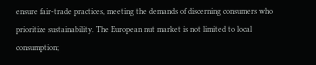ensure fair-trade practices, meeting the demands of discerning consumers who prioritize sustainability. The European nut market is not limited to local consumption;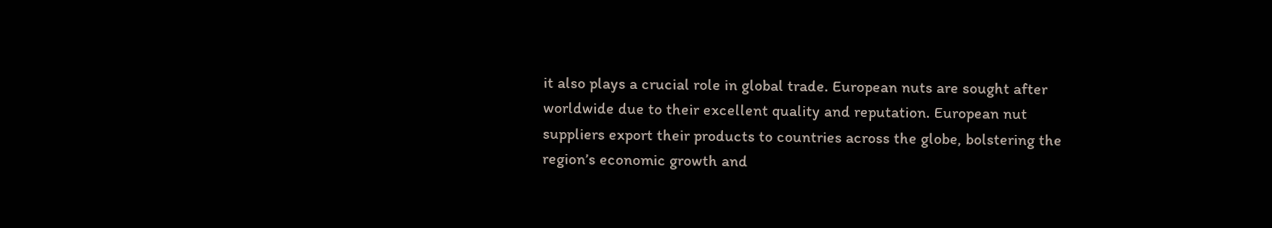it also plays a crucial role in global trade. European nuts are sought after worldwide due to their excellent quality and reputation. European nut suppliers export their products to countries across the globe, bolstering the region’s economic growth and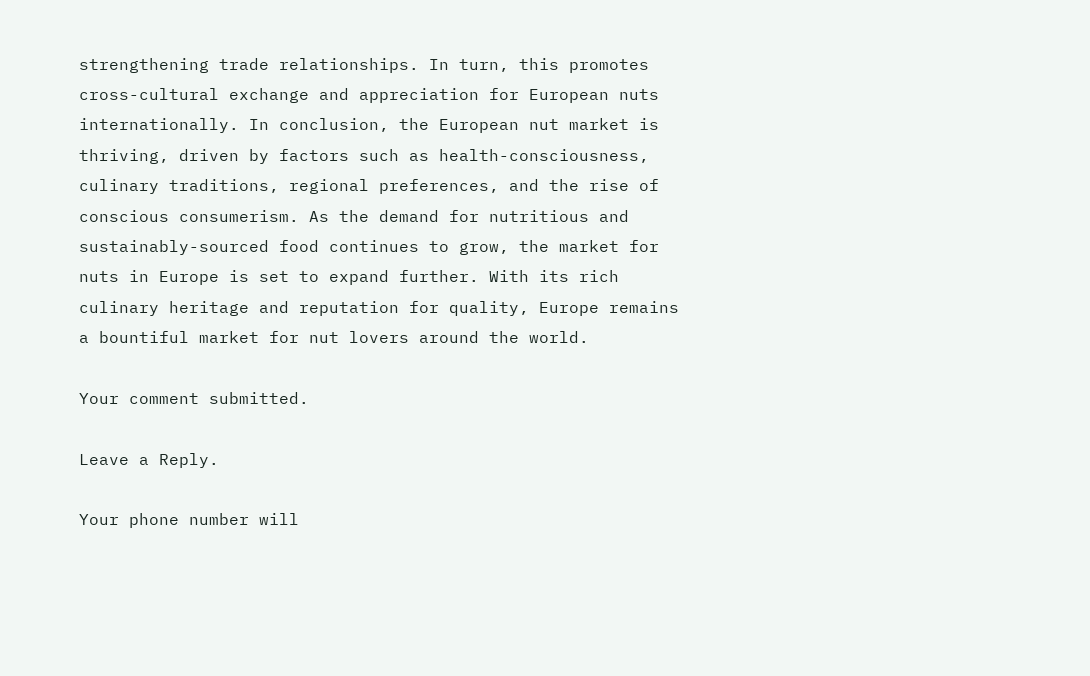strengthening trade relationships. In turn, this promotes cross-cultural exchange and appreciation for European nuts internationally. In conclusion, the European nut market is thriving, driven by factors such as health-consciousness, culinary traditions, regional preferences, and the rise of conscious consumerism. As the demand for nutritious and sustainably-sourced food continues to grow, the market for nuts in Europe is set to expand further. With its rich culinary heritage and reputation for quality, Europe remains a bountiful market for nut lovers around the world.

Your comment submitted.

Leave a Reply.

Your phone number will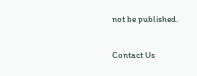not be published.

Contact Us